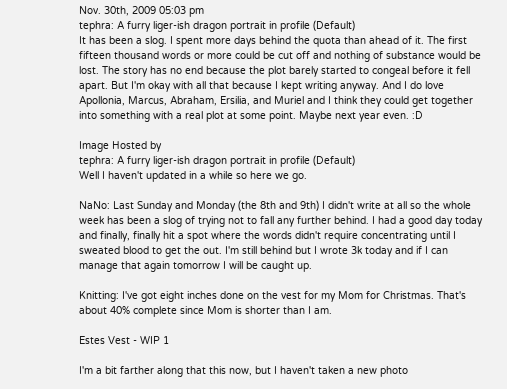Nov. 30th, 2009 05:03 pm
tephra: A furry liger-ish dragon portrait in profile (Default)
It has been a slog. I spent more days behind the quota than ahead of it. The first fifteen thousand words or more could be cut off and nothing of substance would be lost. The story has no end because the plot barely started to congeal before it fell apart. But I'm okay with all that because I kept writing anyway. And I do love Apollonia, Marcus, Abraham, Ersilia, and Muriel and I think they could get together into something with a real plot at some point. Maybe next year even. :D

Image Hosted by
tephra: A furry liger-ish dragon portrait in profile (Default)
Well I haven't updated in a while so here we go.

NaNo: Last Sunday and Monday (the 8th and 9th) I didn't write at all so the whole week has been a slog of trying not to fall any further behind. I had a good day today and finally, finally hit a spot where the words didn't require concentrating until I sweated blood to get the out. I'm still behind but I wrote 3k today and if I can manage that again tomorrow I will be caught up.

Knitting: I've got eight inches done on the vest for my Mom for Christmas. That's about 40% complete since Mom is shorter than I am.

Estes Vest - WIP 1

I'm a bit farther along that this now, but I haven't taken a new photo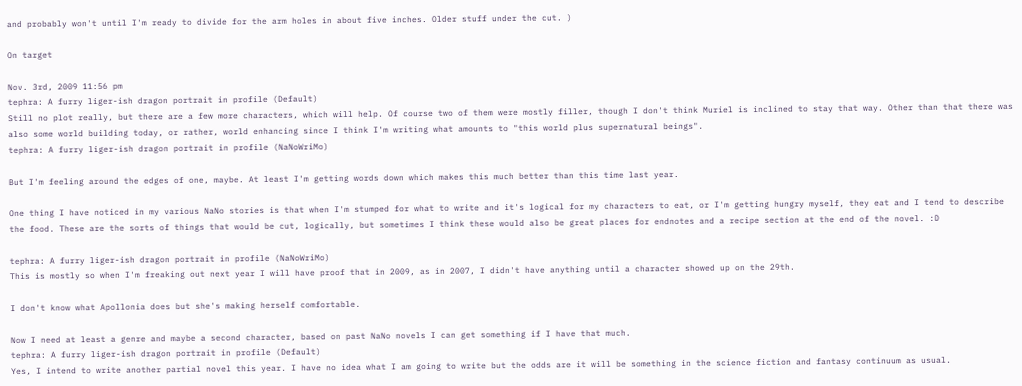and probably won't until I'm ready to divide for the arm holes in about five inches. Older stuff under the cut. )

On target

Nov. 3rd, 2009 11:56 pm
tephra: A furry liger-ish dragon portrait in profile (Default)
Still no plot really, but there are a few more characters, which will help. Of course two of them were mostly filler, though I don't think Muriel is inclined to stay that way. Other than that there was also some world building today, or rather, world enhancing since I think I'm writing what amounts to "this world plus supernatural beings".
tephra: A furry liger-ish dragon portrait in profile (NaNoWriMo)

But I'm feeling around the edges of one, maybe. At least I'm getting words down which makes this much better than this time last year.

One thing I have noticed in my various NaNo stories is that when I'm stumped for what to write and it's logical for my characters to eat, or I'm getting hungry myself, they eat and I tend to describe the food. These are the sorts of things that would be cut, logically, but sometimes I think these would also be great places for endnotes and a recipe section at the end of the novel. :D

tephra: A furry liger-ish dragon portrait in profile (NaNoWriMo)
This is mostly so when I'm freaking out next year I will have proof that in 2009, as in 2007, I didn't have anything until a character showed up on the 29th.

I don't know what Apollonia does but she's making herself comfortable.

Now I need at least a genre and maybe a second character, based on past NaNo novels I can get something if I have that much.
tephra: A furry liger-ish dragon portrait in profile (Default)
Yes, I intend to write another partial novel this year. I have no idea what I am going to write but the odds are it will be something in the science fiction and fantasy continuum as usual.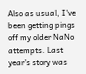Also as usual, I've been getting pings off my older NaNo attempts. Last year's story was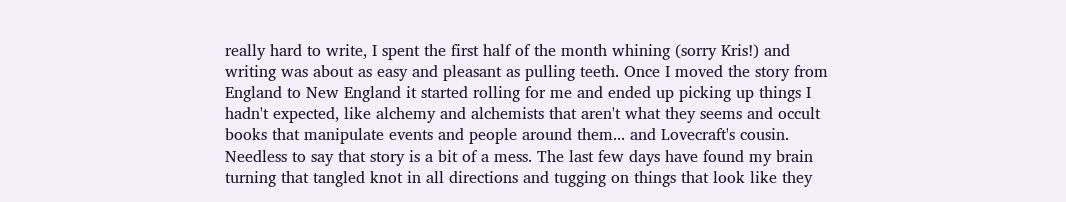really hard to write, I spent the first half of the month whining (sorry Kris!) and writing was about as easy and pleasant as pulling teeth. Once I moved the story from England to New England it started rolling for me and ended up picking up things I hadn't expected, like alchemy and alchemists that aren't what they seems and occult books that manipulate events and people around them... and Lovecraft's cousin. Needless to say that story is a bit of a mess. The last few days have found my brain turning that tangled knot in all directions and tugging on things that look like they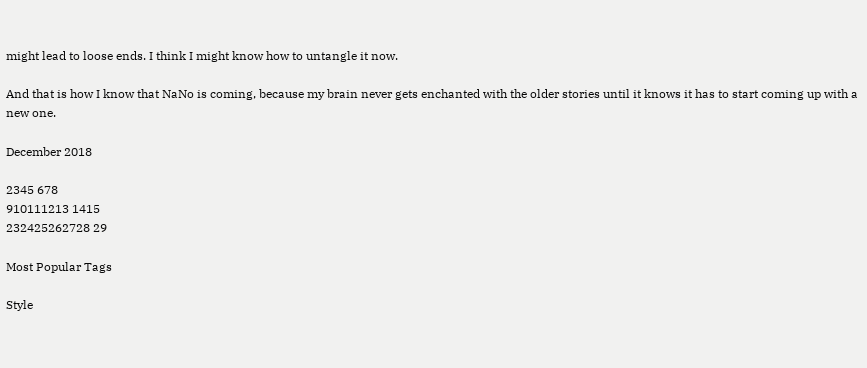might lead to loose ends. I think I might know how to untangle it now.

And that is how I know that NaNo is coming, because my brain never gets enchanted with the older stories until it knows it has to start coming up with a new one.

December 2018

2345 678
910111213 1415
232425262728 29

Most Popular Tags

Style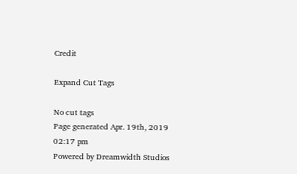Credit

Expand Cut Tags

No cut tags
Page generated Apr. 19th, 2019 02:17 pm
Powered by Dreamwidth Studios